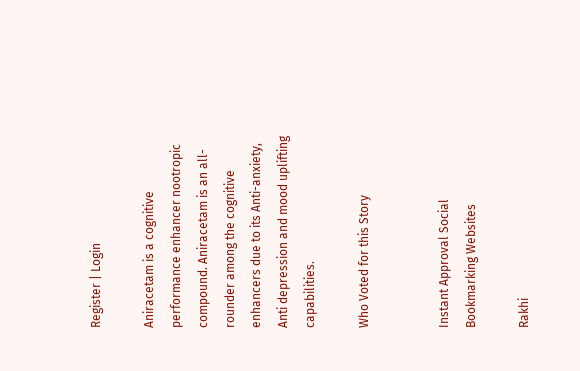Register | Login

Aniracetam is a cognitive performance enhancer nootropic compound. Aniracetam is an all-rounder among the cognitive enhancers due to its Anti-anxiety, Anti depression and mood uplifting capabilities.

Who Voted for this Story


Instant Approval Social Bookmarking Websites

Rakhi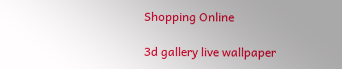Shopping Online

3d gallery live wallpaper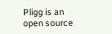Pligg is an open source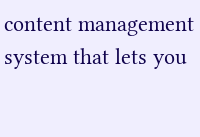content management system that lets you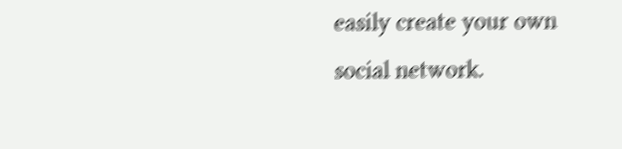easily create your own social network.